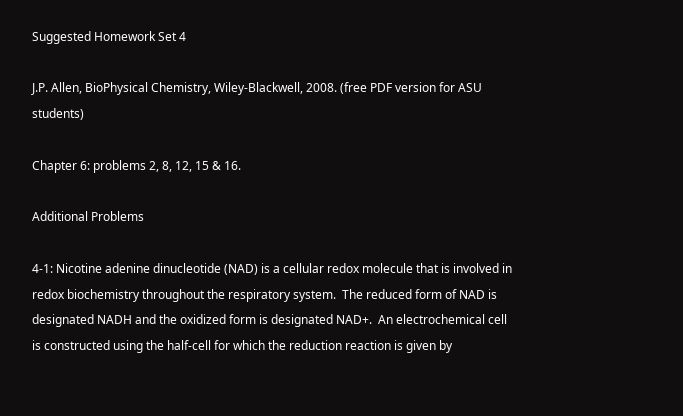Suggested Homework Set 4

J.P. Allen, BioPhysical Chemistry, Wiley-Blackwell, 2008. (free PDF version for ASU students)

Chapter 6: problems 2, 8, 12, 15 & 16.

Additional Problems

4-1: Nicotine adenine dinucleotide (NAD) is a cellular redox molecule that is involved in redox biochemistry throughout the respiratory system.  The reduced form of NAD is designated NADH and the oxidized form is designated NAD+.  An electrochemical cell is constructed using the half-cell for which the reduction reaction is given by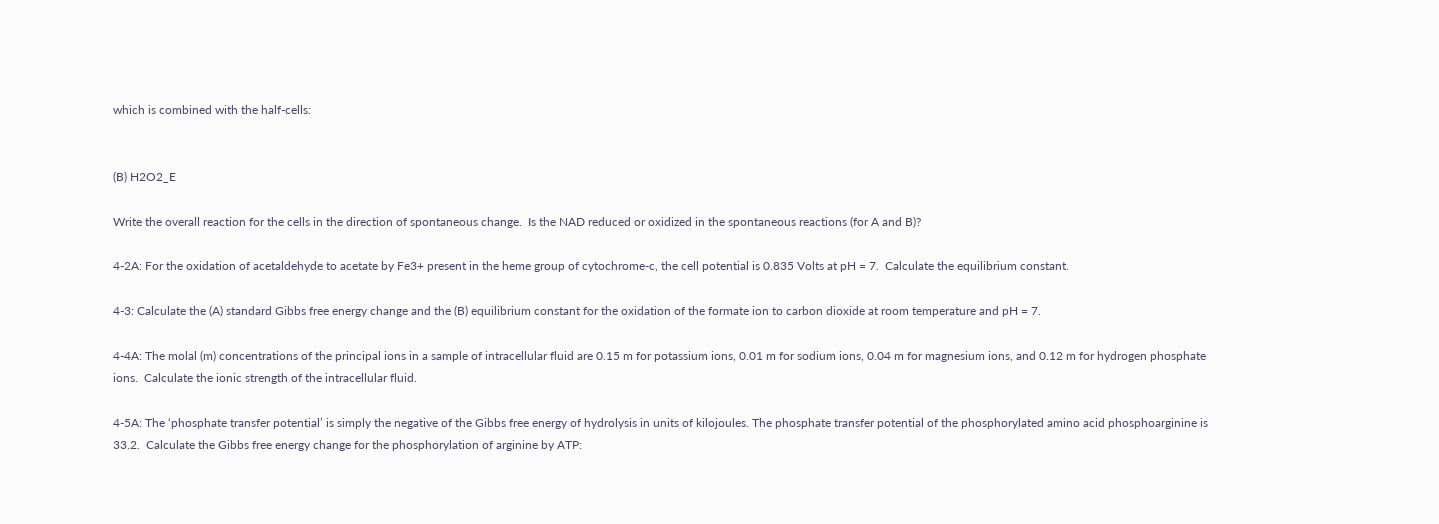which is combined with the half-cells:


(B) H2O2_E

Write the overall reaction for the cells in the direction of spontaneous change.  Is the NAD reduced or oxidized in the spontaneous reactions (for A and B)?

4-2A: For the oxidation of acetaldehyde to acetate by Fe3+ present in the heme group of cytochrome-c, the cell potential is 0.835 Volts at pH = 7.  Calculate the equilibrium constant.

4-3: Calculate the (A) standard Gibbs free energy change and the (B) equilibrium constant for the oxidation of the formate ion to carbon dioxide at room temperature and pH = 7.

4-4A: The molal (m) concentrations of the principal ions in a sample of intracellular fluid are 0.15 m for potassium ions, 0.01 m for sodium ions, 0.04 m for magnesium ions, and 0.12 m for hydrogen phosphate ions.  Calculate the ionic strength of the intracellular fluid.

4-5A: The ‘phosphate transfer potential’ is simply the negative of the Gibbs free energy of hydrolysis in units of kilojoules. The phosphate transfer potential of the phosphorylated amino acid phosphoarginine is 33.2.  Calculate the Gibbs free energy change for the phosphorylation of arginine by ATP: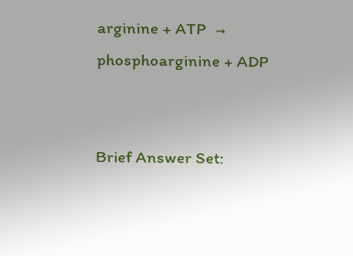arginine + ATP  →   phosphoarginine + ADP


Brief Answer Set: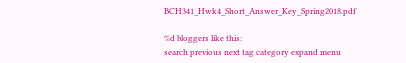BCH341_Hwk4_Short_Answer_Key_Spring2018.pdf

%d bloggers like this:
search previous next tag category expand menu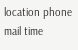location phone mail time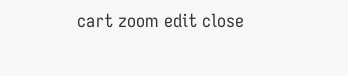cart zoom edit close